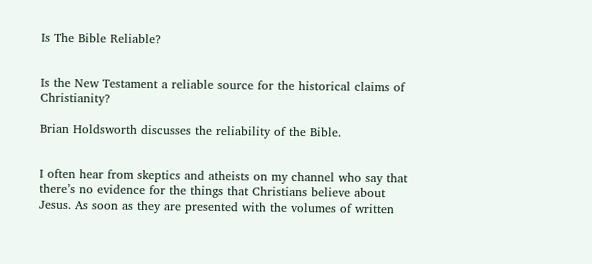Is The Bible Reliable?


Is the New Testament a reliable source for the historical claims of Christianity?

Brian Holdsworth discusses the reliability of the Bible.


I often hear from skeptics and atheists on my channel who say that there’s no evidence for the things that Christians believe about Jesus. As soon as they are presented with the volumes of written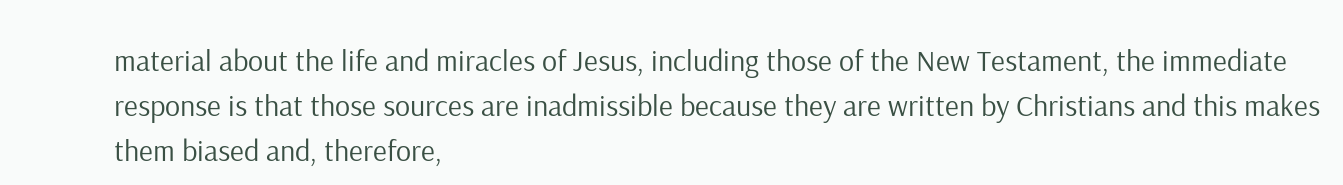material about the life and miracles of Jesus, including those of the New Testament, the immediate response is that those sources are inadmissible because they are written by Christians and this makes them biased and, therefore,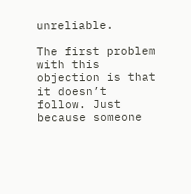unreliable.

The first problem with this objection is that it doesn’t follow. Just because someone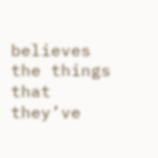believes the things that they’ve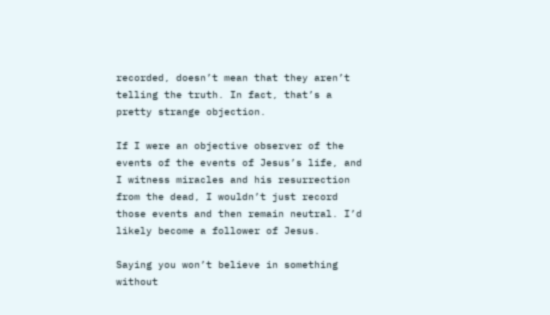recorded, doesn’t mean that they aren’t telling the truth. In fact, that’s a pretty strange objection.

If I were an objective observer of the events of the events of Jesus’s life, and I witness miracles and his resurrection from the dead, I wouldn’t just record those events and then remain neutral. I’d likely become a follower of Jesus.

Saying you won’t believe in something without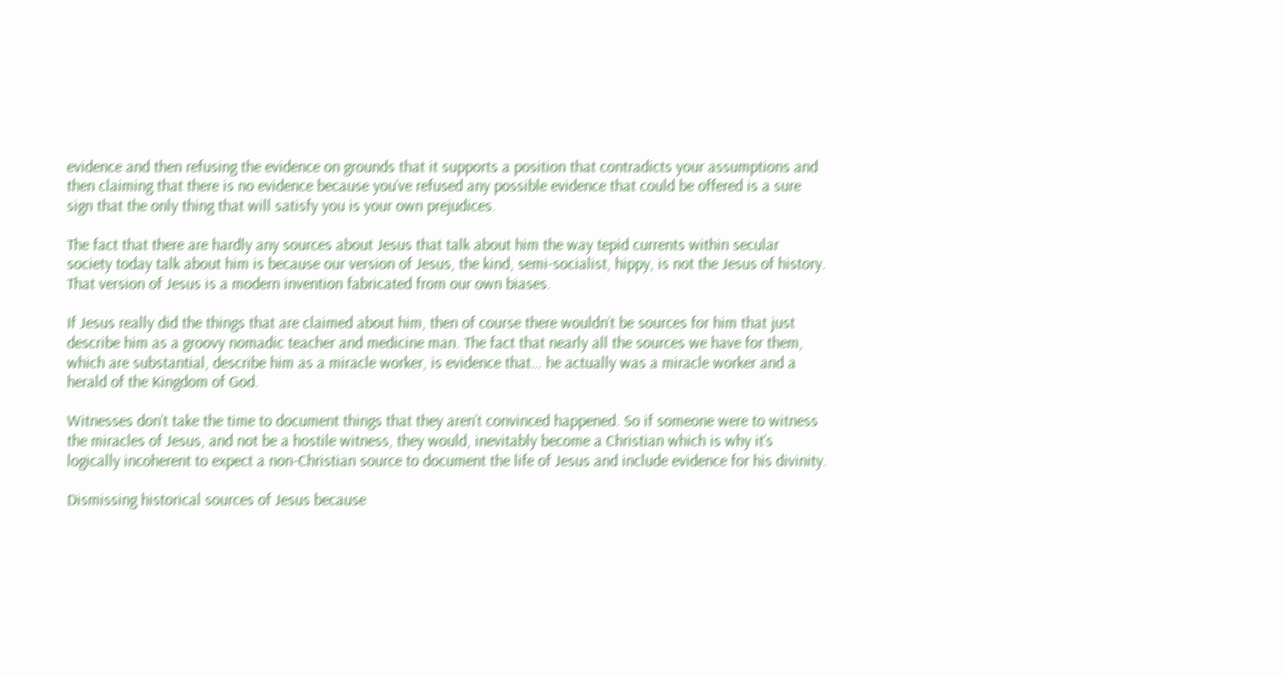evidence and then refusing the evidence on grounds that it supports a position that contradicts your assumptions and then claiming that there is no evidence because you’ve refused any possible evidence that could be offered is a sure sign that the only thing that will satisfy you is your own prejudices.

The fact that there are hardly any sources about Jesus that talk about him the way tepid currents within secular society today talk about him is because our version of Jesus, the kind, semi-socialist, hippy, is not the Jesus of history. That version of Jesus is a modern invention fabricated from our own biases.

If Jesus really did the things that are claimed about him, then of course there wouldn’t be sources for him that just describe him as a groovy nomadic teacher and medicine man. The fact that nearly all the sources we have for them, which are substantial, describe him as a miracle worker, is evidence that… he actually was a miracle worker and a herald of the Kingdom of God.

Witnesses don’t take the time to document things that they aren’t convinced happened. So if someone were to witness the miracles of Jesus, and not be a hostile witness, they would, inevitably become a Christian which is why it’s logically incoherent to expect a non-Christian source to document the life of Jesus and include evidence for his divinity.

Dismissing historical sources of Jesus because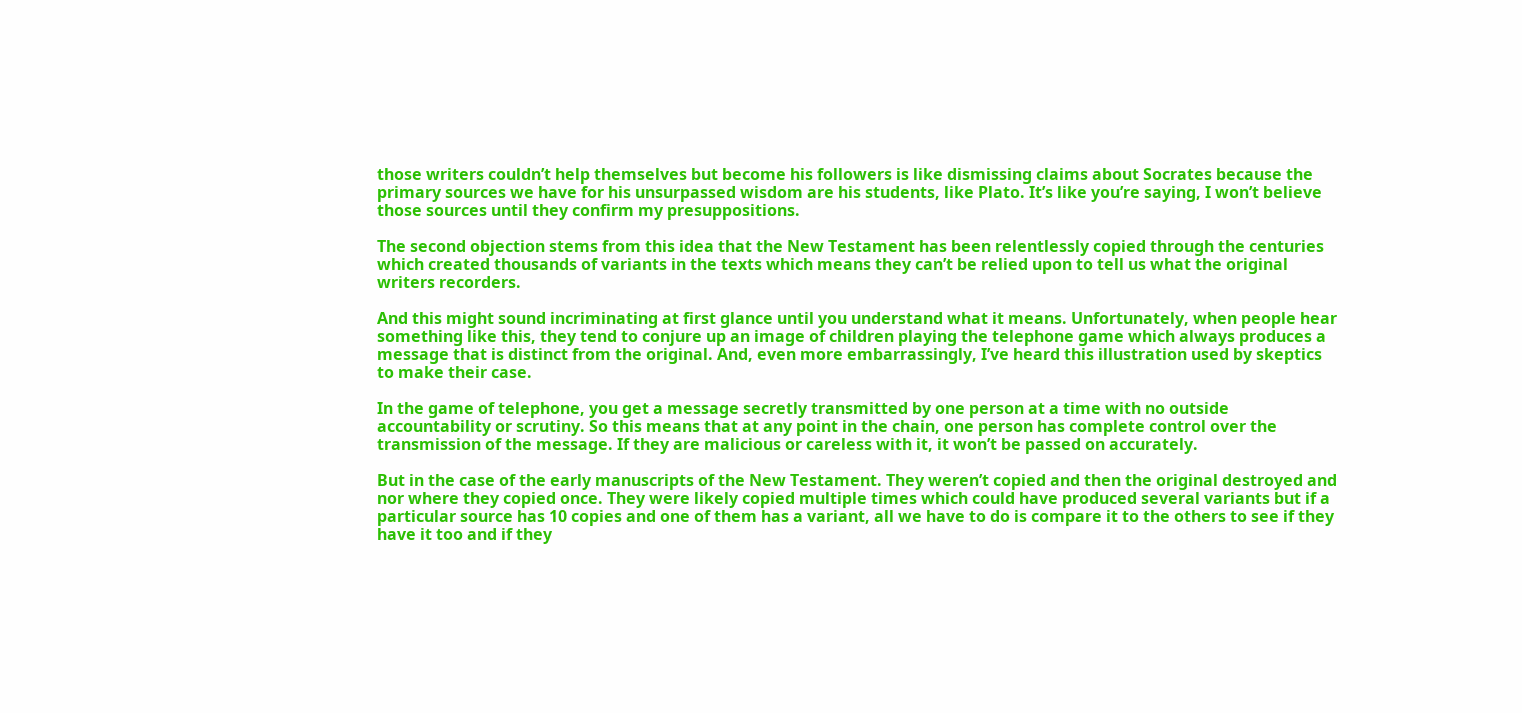those writers couldn’t help themselves but become his followers is like dismissing claims about Socrates because the primary sources we have for his unsurpassed wisdom are his students, like Plato. It’s like you’re saying, I won’t believe those sources until they confirm my presuppositions.

The second objection stems from this idea that the New Testament has been relentlessly copied through the centuries which created thousands of variants in the texts which means they can’t be relied upon to tell us what the original writers recorders.

And this might sound incriminating at first glance until you understand what it means. Unfortunately, when people hear something like this, they tend to conjure up an image of children playing the telephone game which always produces a message that is distinct from the original. And, even more embarrassingly, I’ve heard this illustration used by skeptics to make their case.

In the game of telephone, you get a message secretly transmitted by one person at a time with no outside accountability or scrutiny. So this means that at any point in the chain, one person has complete control over the transmission of the message. If they are malicious or careless with it, it won’t be passed on accurately.

But in the case of the early manuscripts of the New Testament. They weren’t copied and then the original destroyed and nor where they copied once. They were likely copied multiple times which could have produced several variants but if a particular source has 10 copies and one of them has a variant, all we have to do is compare it to the others to see if they have it too and if they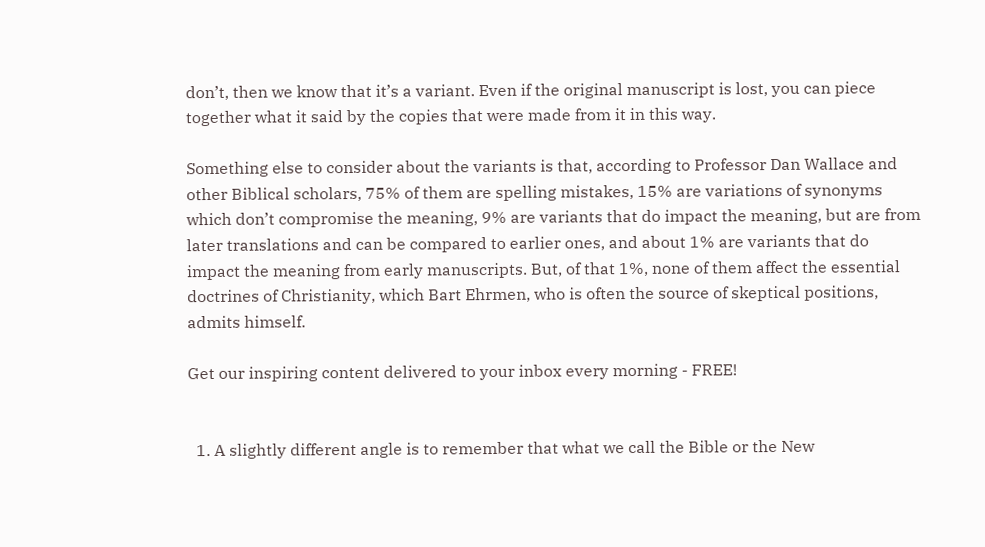don’t, then we know that it’s a variant. Even if the original manuscript is lost, you can piece together what it said by the copies that were made from it in this way.

Something else to consider about the variants is that, according to Professor Dan Wallace and other Biblical scholars, 75% of them are spelling mistakes, 15% are variations of synonyms which don’t compromise the meaning, 9% are variants that do impact the meaning, but are from later translations and can be compared to earlier ones, and about 1% are variants that do impact the meaning from early manuscripts. But, of that 1%, none of them affect the essential doctrines of Christianity, which Bart Ehrmen, who is often the source of skeptical positions, admits himself.

Get our inspiring content delivered to your inbox every morning - FREE!


  1. A slightly different angle is to remember that what we call the Bible or the New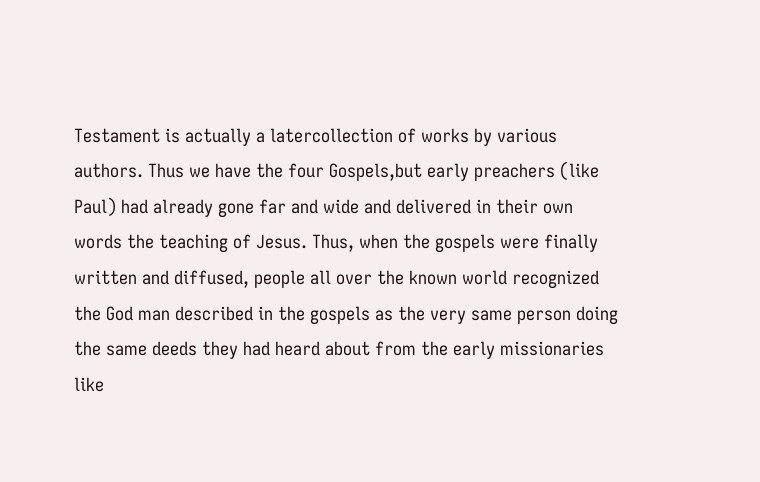Testament is actually a latercollection of works by various authors. Thus we have the four Gospels,but early preachers (like Paul) had already gone far and wide and delivered in their own words the teaching of Jesus. Thus, when the gospels were finally written and diffused, people all over the known world recognized the God man described in the gospels as the very same person doing the same deeds they had heard about from the early missionaries like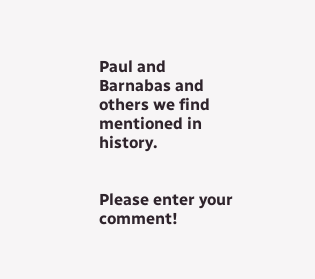Paul and Barnabas and others we find mentioned in history.


Please enter your comment!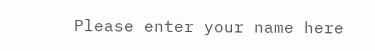Please enter your name here